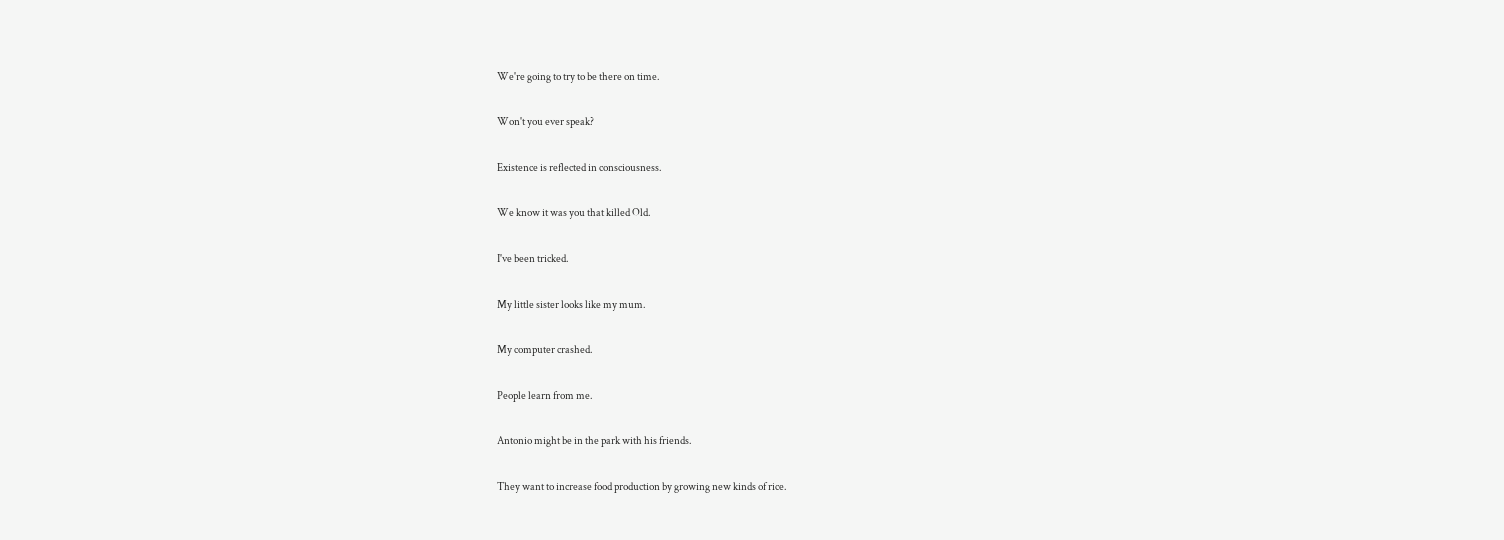We're going to try to be there on time.

Won't you ever speak?

Existence is reflected in consciousness.

We know it was you that killed Old.

I've been tricked.

My little sister looks like my mum.

My computer crashed.

People learn from me.

Antonio might be in the park with his friends.

They want to increase food production by growing new kinds of rice.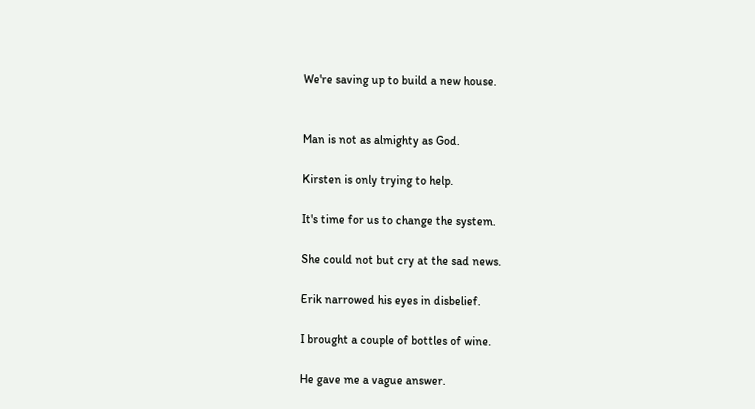We're saving up to build a new house.


Man is not as almighty as God.

Kirsten is only trying to help.

It's time for us to change the system.

She could not but cry at the sad news.

Erik narrowed his eyes in disbelief.

I brought a couple of bottles of wine.

He gave me a vague answer.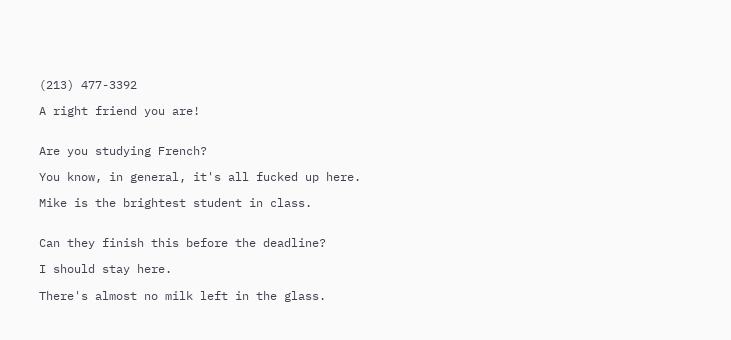(213) 477-3392

A right friend you are!


Are you studying French?

You know, in general, it's all fucked up here.

Mike is the brightest student in class.


Can they finish this before the deadline?

I should stay here.

There's almost no milk left in the glass.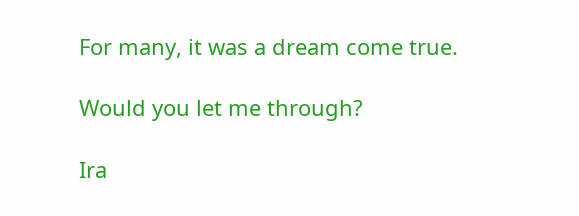For many, it was a dream come true.

Would you let me through?

Ira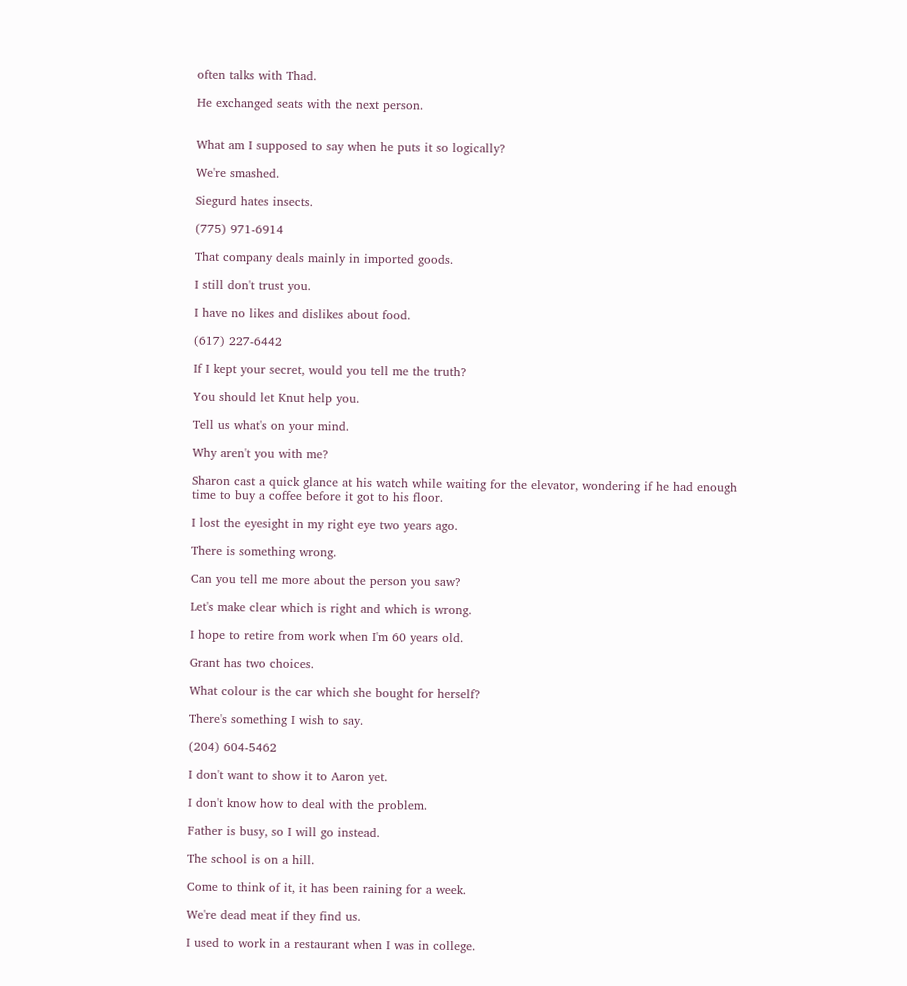often talks with Thad.

He exchanged seats with the next person.


What am I supposed to say when he puts it so logically?

We're smashed.

Siegurd hates insects.

(775) 971-6914

That company deals mainly in imported goods.

I still don't trust you.

I have no likes and dislikes about food.

(617) 227-6442

If I kept your secret, would you tell me the truth?

You should let Knut help you.

Tell us what's on your mind.

Why aren't you with me?

Sharon cast a quick glance at his watch while waiting for the elevator, wondering if he had enough time to buy a coffee before it got to his floor.

I lost the eyesight in my right eye two years ago.

There is something wrong.

Can you tell me more about the person you saw?

Let's make clear which is right and which is wrong.

I hope to retire from work when I'm 60 years old.

Grant has two choices.

What colour is the car which she bought for herself?

There's something I wish to say.

(204) 604-5462

I don't want to show it to Aaron yet.

I don't know how to deal with the problem.

Father is busy, so I will go instead.

The school is on a hill.

Come to think of it, it has been raining for a week.

We're dead meat if they find us.

I used to work in a restaurant when I was in college.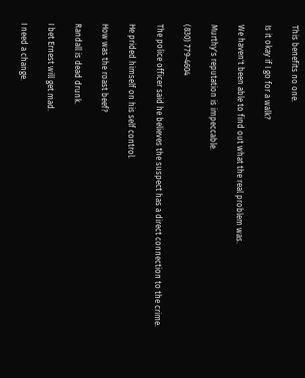This benefits no one.

Is it okay if I go for a walk?

We haven't been able to find out what the real problem was.

Murthy's reputation is impeccable.

(830) 779-4604

The police officer said he believes the suspect has a direct connection to the crime.

He prided himself on his self control.

How was the roast beef?

Randall is dead drunk.

I bet Ernest will get mad.

I need a change.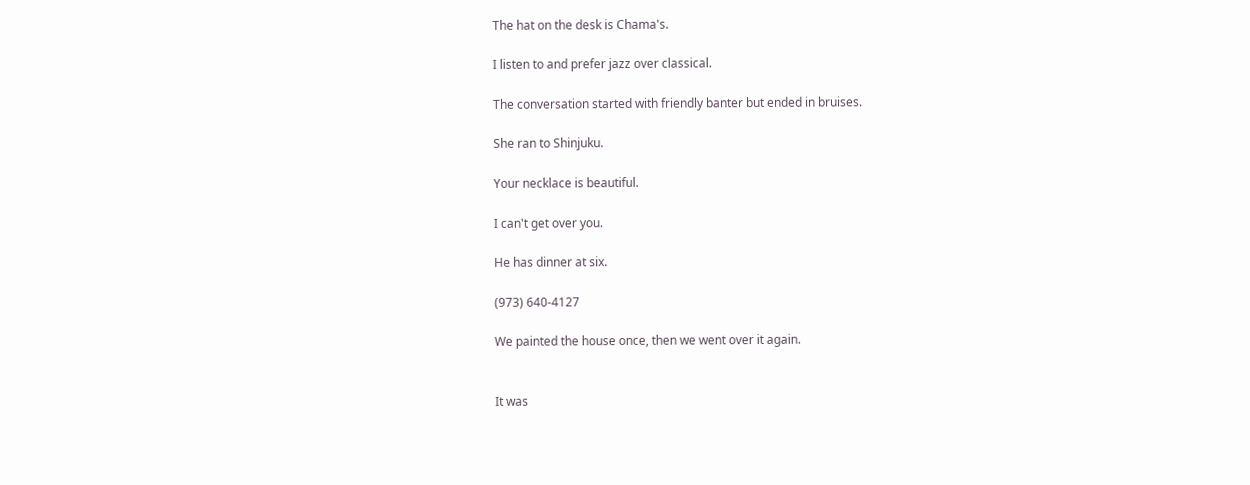The hat on the desk is Chama's.

I listen to and prefer jazz over classical.

The conversation started with friendly banter but ended in bruises.

She ran to Shinjuku.

Your necklace is beautiful.

I can't get over you.

He has dinner at six.

(973) 640-4127

We painted the house once, then we went over it again.


It was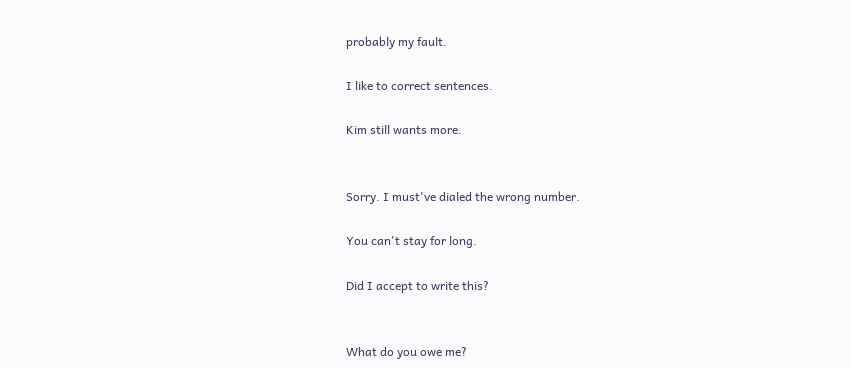probably my fault.

I like to correct sentences.

Kim still wants more.


Sorry. I must've dialed the wrong number.

You can't stay for long.

Did I accept to write this?


What do you owe me?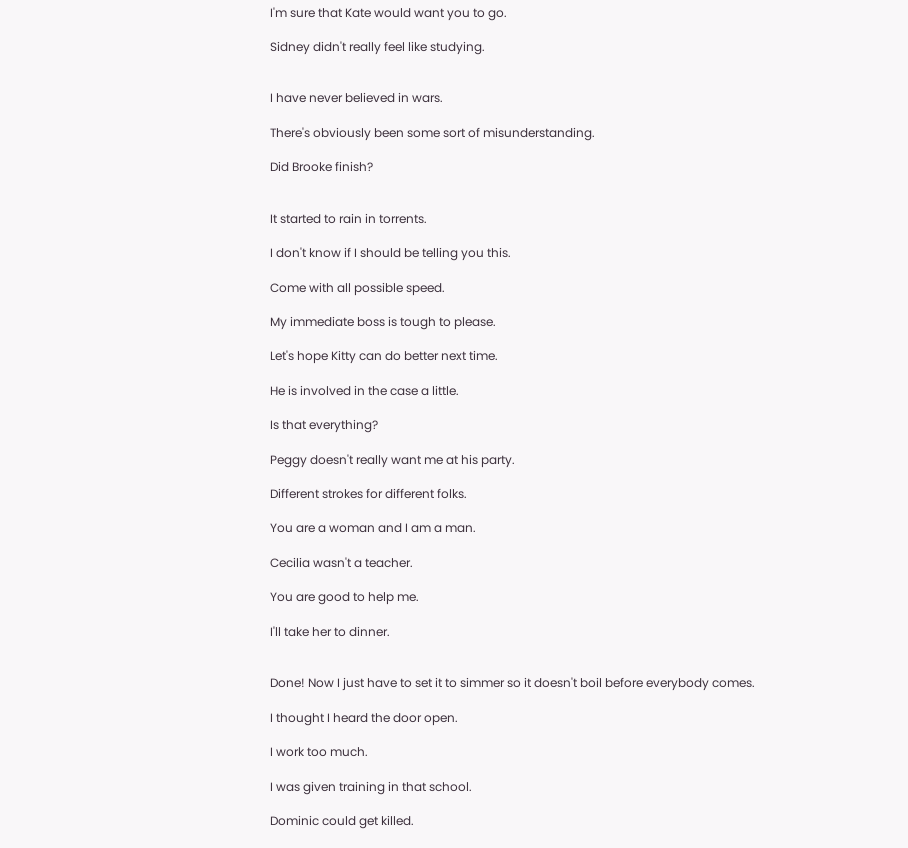I'm sure that Kate would want you to go.

Sidney didn't really feel like studying.


I have never believed in wars.

There's obviously been some sort of misunderstanding.

Did Brooke finish?


It started to rain in torrents.

I don't know if I should be telling you this.

Come with all possible speed.

My immediate boss is tough to please.

Let's hope Kitty can do better next time.

He is involved in the case a little.

Is that everything?

Peggy doesn't really want me at his party.

Different strokes for different folks.

You are a woman and I am a man.

Cecilia wasn't a teacher.

You are good to help me.

I'll take her to dinner.


Done! Now I just have to set it to simmer so it doesn't boil before everybody comes.

I thought I heard the door open.

I work too much.

I was given training in that school.

Dominic could get killed.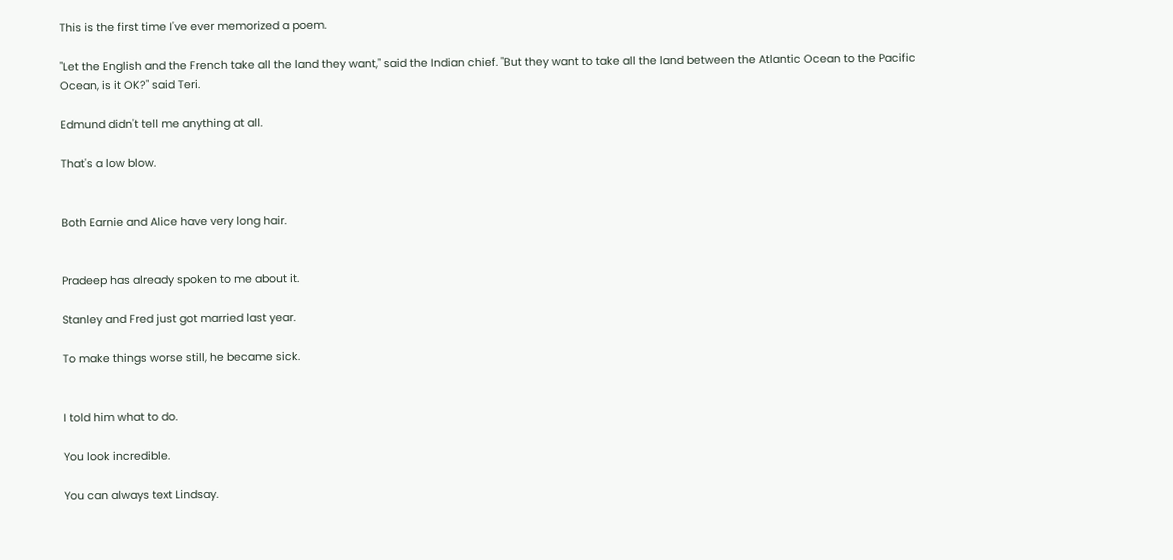This is the first time I've ever memorized a poem.

"Let the English and the French take all the land they want," said the Indian chief. "But they want to take all the land between the Atlantic Ocean to the Pacific Ocean, is it OK?" said Teri.

Edmund didn't tell me anything at all.

That's a low blow.


Both Earnie and Alice have very long hair.


Pradeep has already spoken to me about it.

Stanley and Fred just got married last year.

To make things worse still, he became sick.


I told him what to do.

You look incredible.

You can always text Lindsay.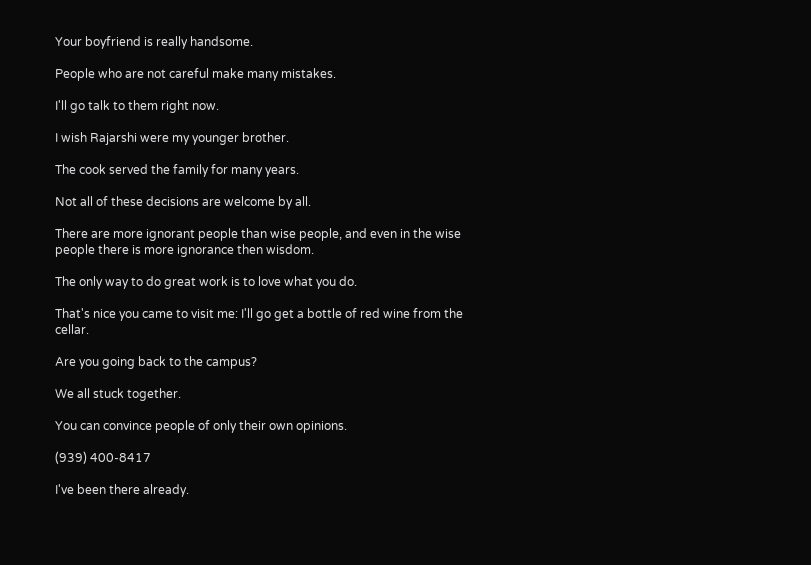Your boyfriend is really handsome.

People who are not careful make many mistakes.

I'll go talk to them right now.

I wish Rajarshi were my younger brother.

The cook served the family for many years.

Not all of these decisions are welcome by all.

There are more ignorant people than wise people, and even in the wise people there is more ignorance then wisdom.

The only way to do great work is to love what you do.

That's nice you came to visit me: I'll go get a bottle of red wine from the cellar.

Are you going back to the campus?

We all stuck together.

You can convince people of only their own opinions.

(939) 400-8417

I've been there already.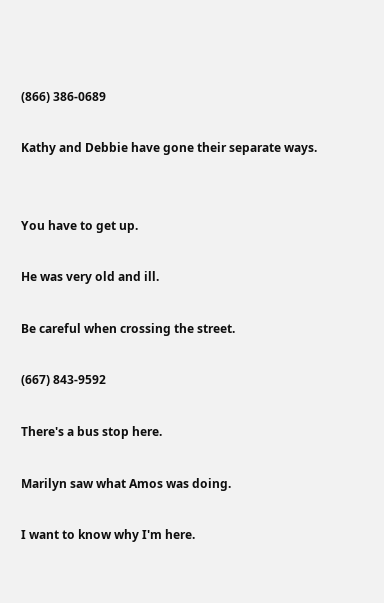(866) 386-0689

Kathy and Debbie have gone their separate ways.


You have to get up.

He was very old and ill.

Be careful when crossing the street.

(667) 843-9592

There's a bus stop here.

Marilyn saw what Amos was doing.

I want to know why I'm here.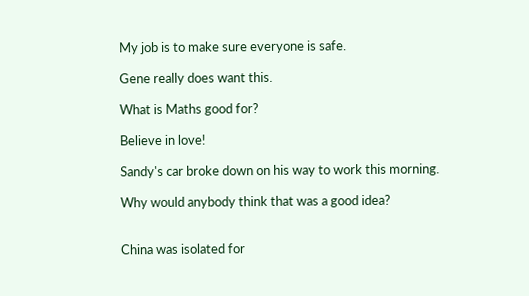My job is to make sure everyone is safe.

Gene really does want this.

What is Maths good for?

Believe in love!

Sandy's car broke down on his way to work this morning.

Why would anybody think that was a good idea?


China was isolated for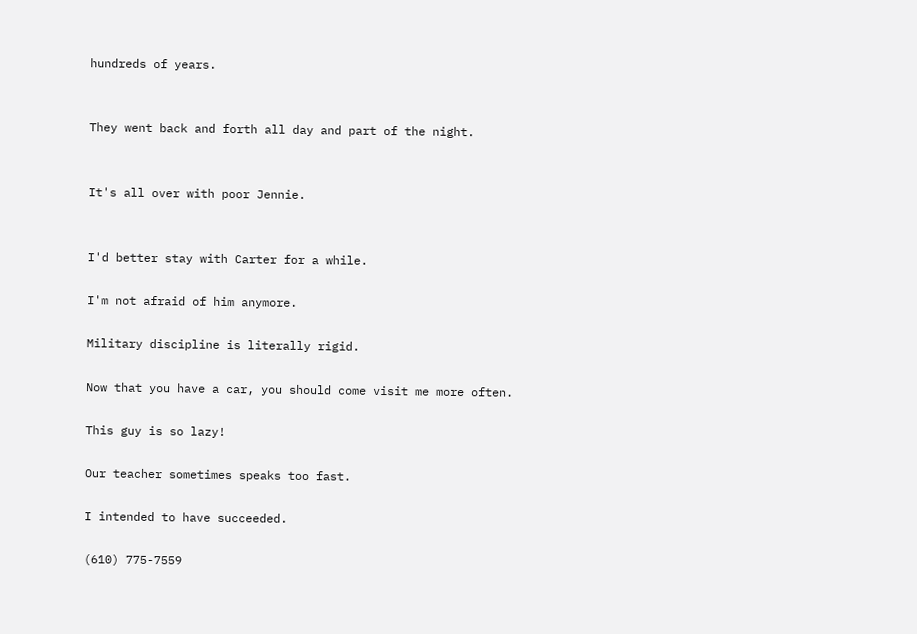hundreds of years.


They went back and forth all day and part of the night.


It's all over with poor Jennie.


I'd better stay with Carter for a while.

I'm not afraid of him anymore.

Military discipline is literally rigid.

Now that you have a car, you should come visit me more often.

This guy is so lazy!

Our teacher sometimes speaks too fast.

I intended to have succeeded.

(610) 775-7559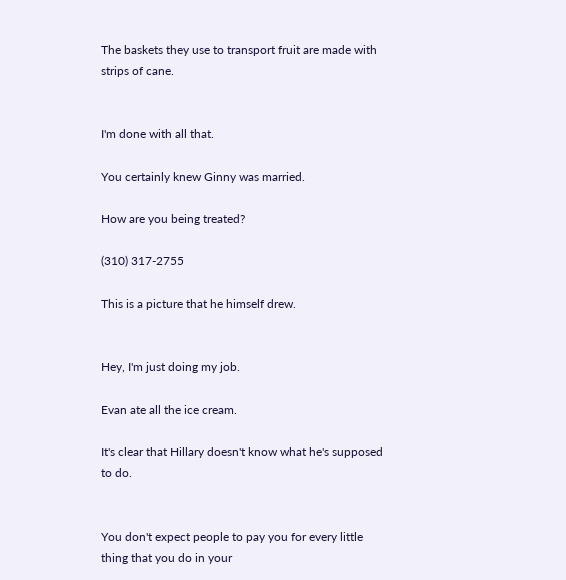The baskets they use to transport fruit are made with strips of cane.


I'm done with all that.

You certainly knew Ginny was married.

How are you being treated?

(310) 317-2755

This is a picture that he himself drew.


Hey, I'm just doing my job.

Evan ate all the ice cream.

It's clear that Hillary doesn't know what he's supposed to do.


You don't expect people to pay you for every little thing that you do in your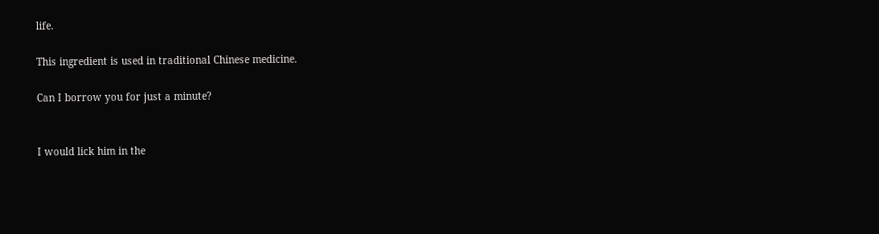life.

This ingredient is used in traditional Chinese medicine.

Can I borrow you for just a minute?


I would lick him in the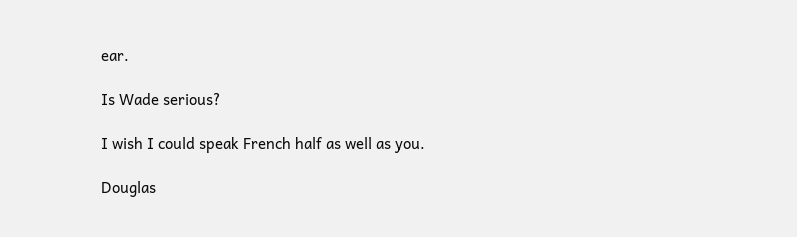ear.

Is Wade serious?

I wish I could speak French half as well as you.

Douglas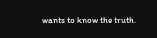wants to know the truth.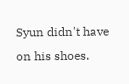Syun didn't have on his shoes.